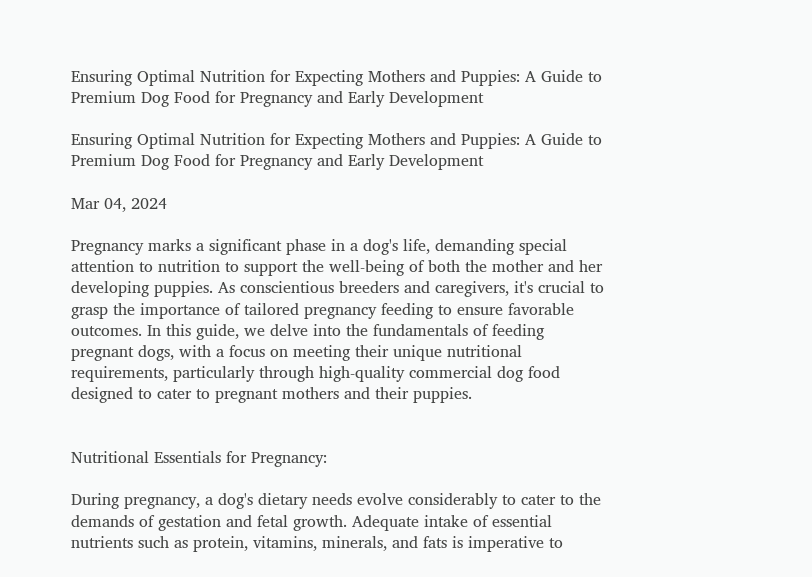Ensuring Optimal Nutrition for Expecting Mothers and Puppies: A Guide to Premium Dog Food for Pregnancy and Early Development

Ensuring Optimal Nutrition for Expecting Mothers and Puppies: A Guide to Premium Dog Food for Pregnancy and Early Development

Mar 04, 2024

Pregnancy marks a significant phase in a dog's life, demanding special attention to nutrition to support the well-being of both the mother and her developing puppies. As conscientious breeders and caregivers, it's crucial to grasp the importance of tailored pregnancy feeding to ensure favorable outcomes. In this guide, we delve into the fundamentals of feeding pregnant dogs, with a focus on meeting their unique nutritional requirements, particularly through high-quality commercial dog food designed to cater to pregnant mothers and their puppies.


Nutritional Essentials for Pregnancy:

During pregnancy, a dog's dietary needs evolve considerably to cater to the demands of gestation and fetal growth. Adequate intake of essential nutrients such as protein, vitamins, minerals, and fats is imperative to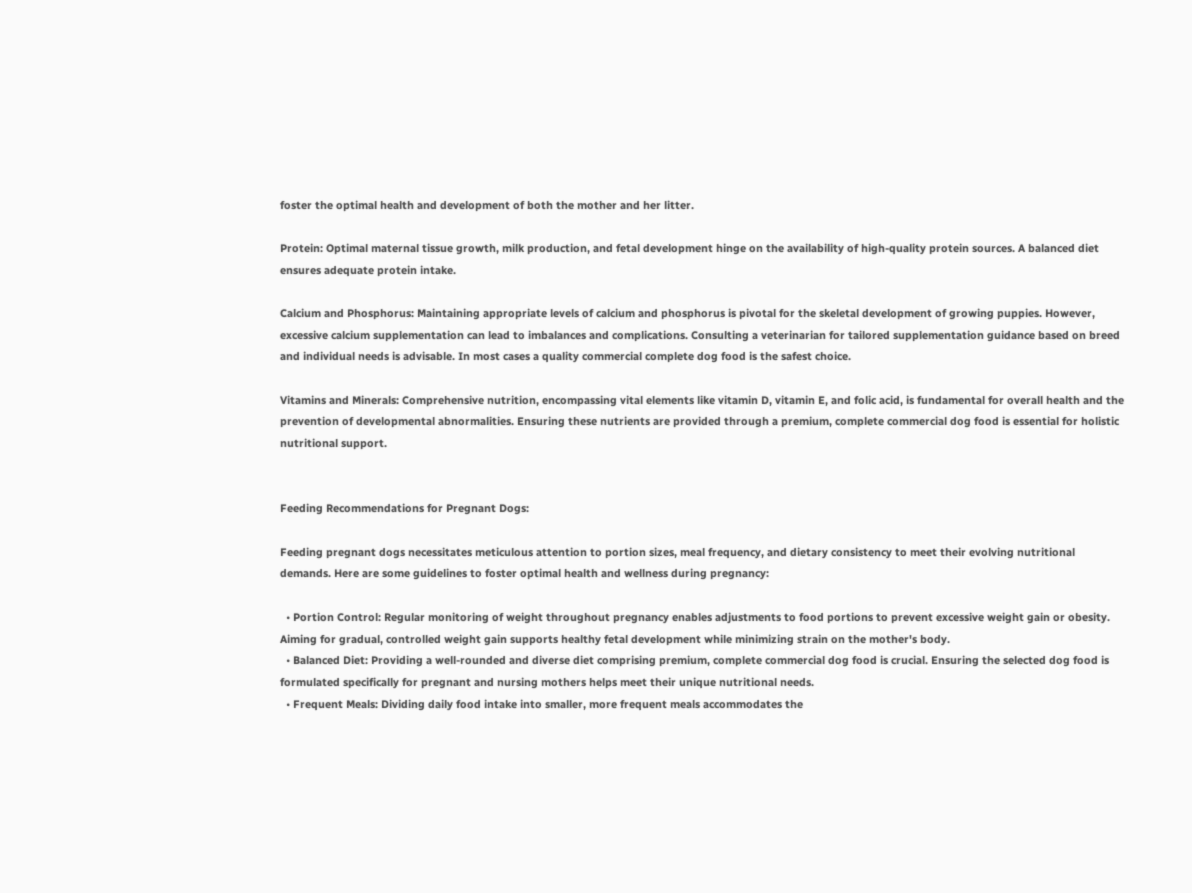foster the optimal health and development of both the mother and her litter.

Protein: Optimal maternal tissue growth, milk production, and fetal development hinge on the availability of high-quality protein sources. A balanced diet ensures adequate protein intake.

Calcium and Phosphorus: Maintaining appropriate levels of calcium and phosphorus is pivotal for the skeletal development of growing puppies. However, excessive calcium supplementation can lead to imbalances and complications. Consulting a veterinarian for tailored supplementation guidance based on breed and individual needs is advisable. In most cases a quality commercial complete dog food is the safest choice.

Vitamins and Minerals: Comprehensive nutrition, encompassing vital elements like vitamin D, vitamin E, and folic acid, is fundamental for overall health and the prevention of developmental abnormalities. Ensuring these nutrients are provided through a premium, complete commercial dog food is essential for holistic nutritional support.


Feeding Recommendations for Pregnant Dogs:

Feeding pregnant dogs necessitates meticulous attention to portion sizes, meal frequency, and dietary consistency to meet their evolving nutritional demands. Here are some guidelines to foster optimal health and wellness during pregnancy:

  • Portion Control: Regular monitoring of weight throughout pregnancy enables adjustments to food portions to prevent excessive weight gain or obesity. Aiming for gradual, controlled weight gain supports healthy fetal development while minimizing strain on the mother's body.
  • Balanced Diet: Providing a well-rounded and diverse diet comprising premium, complete commercial dog food is crucial. Ensuring the selected dog food is formulated specifically for pregnant and nursing mothers helps meet their unique nutritional needs.
  • Frequent Meals: Dividing daily food intake into smaller, more frequent meals accommodates the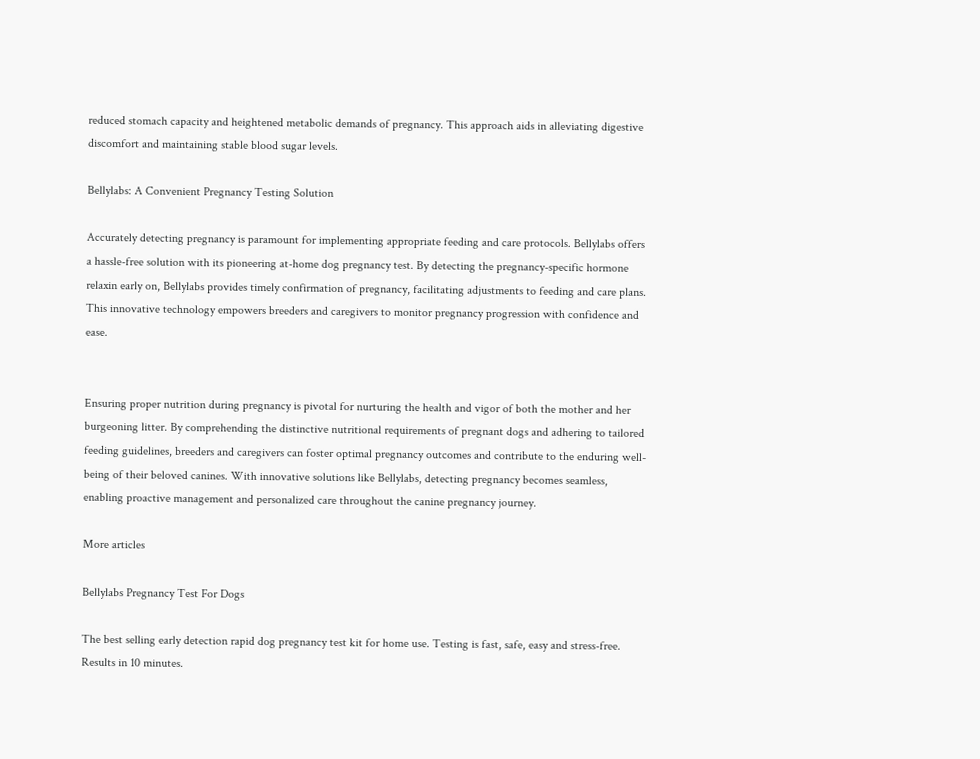reduced stomach capacity and heightened metabolic demands of pregnancy. This approach aids in alleviating digestive discomfort and maintaining stable blood sugar levels.

Bellylabs: A Convenient Pregnancy Testing Solution

Accurately detecting pregnancy is paramount for implementing appropriate feeding and care protocols. Bellylabs offers a hassle-free solution with its pioneering at-home dog pregnancy test. By detecting the pregnancy-specific hormone relaxin early on, Bellylabs provides timely confirmation of pregnancy, facilitating adjustments to feeding and care plans. This innovative technology empowers breeders and caregivers to monitor pregnancy progression with confidence and ease.


Ensuring proper nutrition during pregnancy is pivotal for nurturing the health and vigor of both the mother and her burgeoning litter. By comprehending the distinctive nutritional requirements of pregnant dogs and adhering to tailored feeding guidelines, breeders and caregivers can foster optimal pregnancy outcomes and contribute to the enduring well-being of their beloved canines. With innovative solutions like Bellylabs, detecting pregnancy becomes seamless, enabling proactive management and personalized care throughout the canine pregnancy journey.

More articles

Bellylabs Pregnancy Test For Dogs

The best selling early detection rapid dog pregnancy test kit for home use. Testing is fast, safe, easy and stress-free. Results in 10 minutes.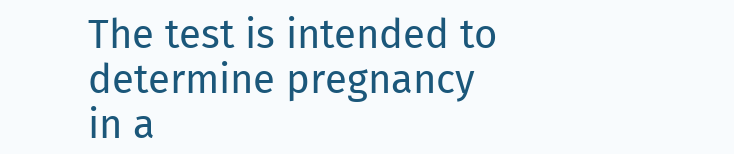The test is intended to determine pregnancy in a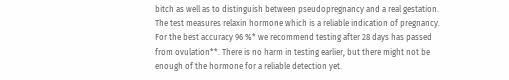bitch as well as to distinguish between pseudopregnancy and a real gestation. The test measures relaxin hormone which is a reliable indication of pregnancy. For the best accuracy 96 %* we recommend testing after 28 days has passed from ovulation**. There is no harm in testing earlier, but there might not be enough of the hormone for a reliable detection yet.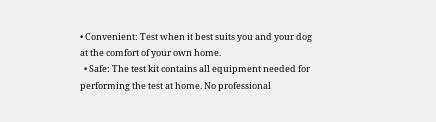• Convenient: Test when it best suits you and your dog at the comfort of your own home.
  • Safe: The test kit contains all equipment needed for performing the test at home. No professional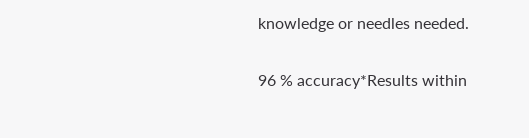knowledge or needles needed.


96 % accuracy*Results within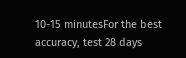10-15 minutesFor the best accuracy, test 28 days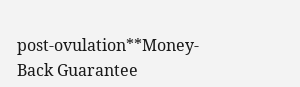post-ovulation**Money-Back Guarantee